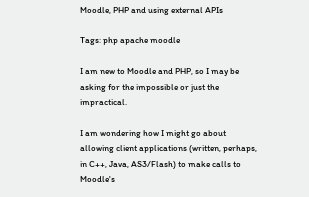Moodle, PHP and using external APIs

Tags: php apache moodle

I am new to Moodle and PHP, so I may be asking for the impossible or just the impractical.

I am wondering how I might go about allowing client applications (written, perhaps, in C++, Java, AS3/Flash) to make calls to Moodle's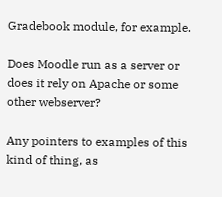Gradebook module, for example.

Does Moodle run as a server or does it rely on Apache or some other webserver?

Any pointers to examples of this kind of thing, as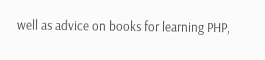well as advice on books for learning PHP,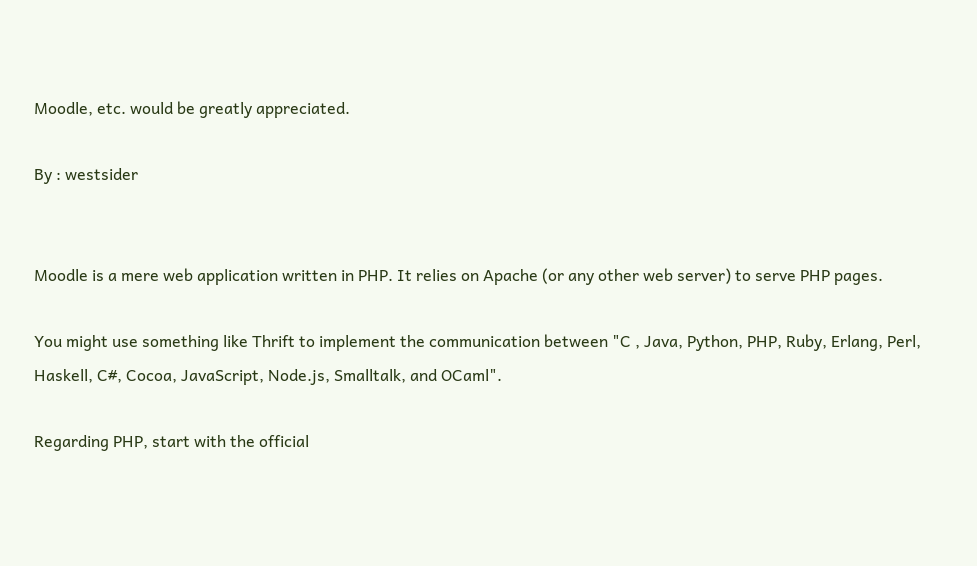Moodle, etc. would be greatly appreciated.

By : westsider


Moodle is a mere web application written in PHP. It relies on Apache (or any other web server) to serve PHP pages.

You might use something like Thrift to implement the communication between "C , Java, Python, PHP, Ruby, Erlang, Perl, Haskell, C#, Cocoa, JavaScript, Node.js, Smalltalk, and OCaml".

Regarding PHP, start with the official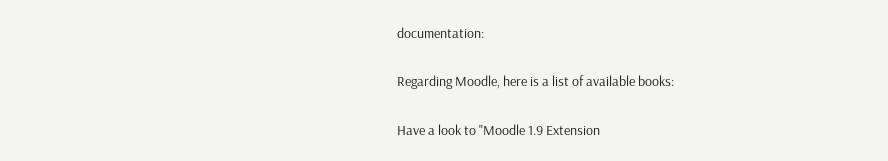documentation:

Regarding Moodle, here is a list of available books:

Have a look to "Moodle 1.9 Extension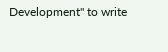Development" to write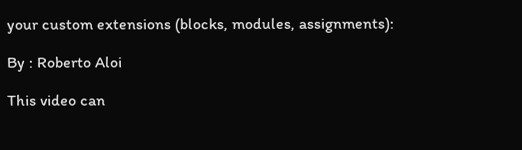your custom extensions (blocks, modules, assignments):

By : Roberto Aloi

This video can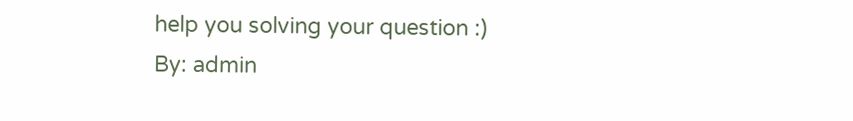help you solving your question :)
By: admin